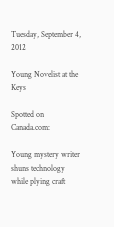Tuesday, September 4, 2012

Young Novelist at the Keys

Spotted on Canada.com:

Young mystery writer shuns technology while plying craft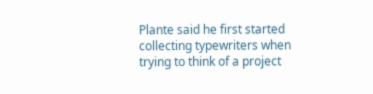Plante said he first started collecting typewriters when trying to think of a project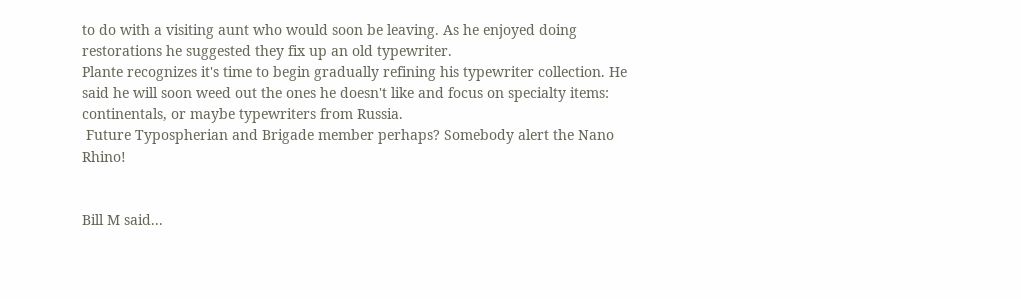to do with a visiting aunt who would soon be leaving. As he enjoyed doing restorations he suggested they fix up an old typewriter.
Plante recognizes it's time to begin gradually refining his typewriter collection. He said he will soon weed out the ones he doesn't like and focus on specialty items: continentals, or maybe typewriters from Russia.
 Future Typospherian and Brigade member perhaps? Somebody alert the Nano Rhino!


Bill M said...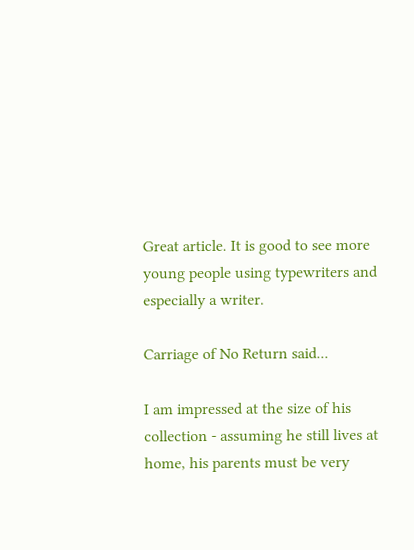Great article. It is good to see more young people using typewriters and especially a writer.

Carriage of No Return said...

I am impressed at the size of his collection - assuming he still lives at home, his parents must be very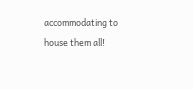accommodating to house them all!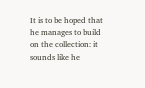It is to be hoped that he manages to build on the collection: it sounds like he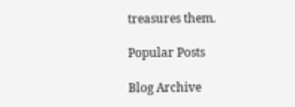treasures them.

Popular Posts

Blog Archive